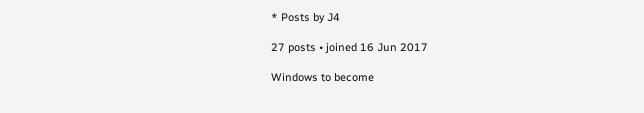* Posts by J4

27 posts • joined 16 Jun 2017

Windows to become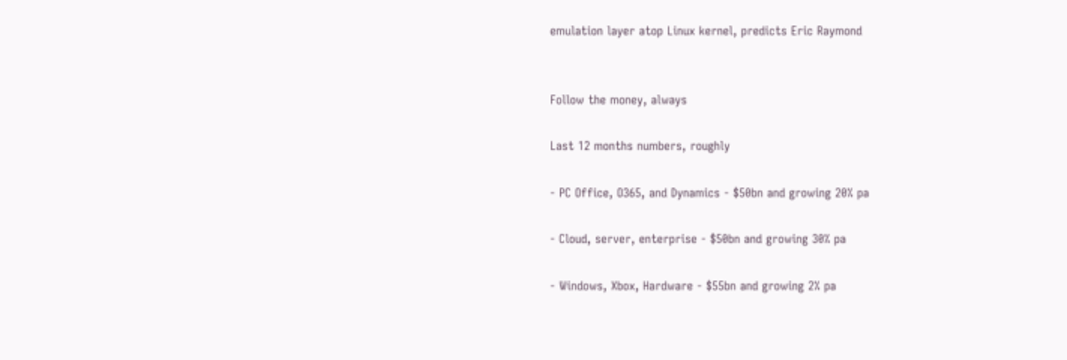emulation layer atop Linux kernel, predicts Eric Raymond


Follow the money, always

Last 12 months numbers, roughly

- PC Office, O365, and Dynamics - $50bn and growing 20% pa

- Cloud, server, enterprise - $50bn and growing 30% pa

- Windows, Xbox, Hardware - $55bn and growing 2% pa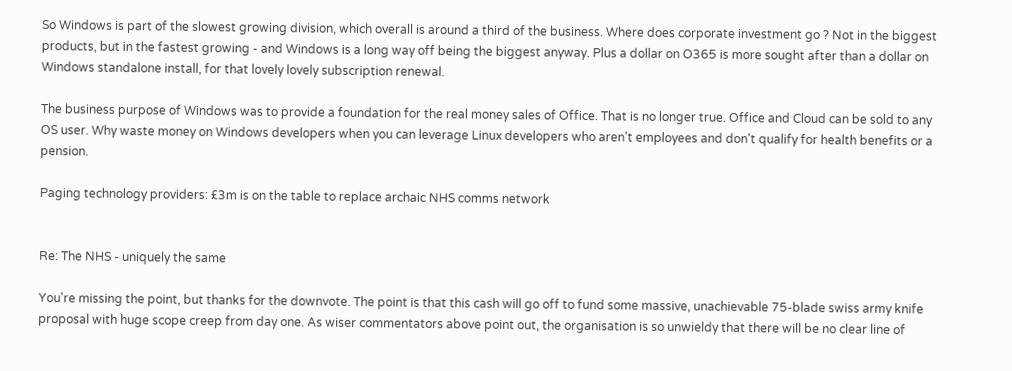So Windows is part of the slowest growing division, which overall is around a third of the business. Where does corporate investment go ? Not in the biggest products, but in the fastest growing - and Windows is a long way off being the biggest anyway. Plus a dollar on O365 is more sought after than a dollar on Windows standalone install, for that lovely lovely subscription renewal.

The business purpose of Windows was to provide a foundation for the real money sales of Office. That is no longer true. Office and Cloud can be sold to any OS user. Why waste money on Windows developers when you can leverage Linux developers who aren't employees and don't qualify for health benefits or a pension.

Paging technology providers: £3m is on the table to replace archaic NHS comms network


Re: The NHS - uniquely the same

You're missing the point, but thanks for the downvote. The point is that this cash will go off to fund some massive, unachievable 75-blade swiss army knife proposal with huge scope creep from day one. As wiser commentators above point out, the organisation is so unwieldy that there will be no clear line of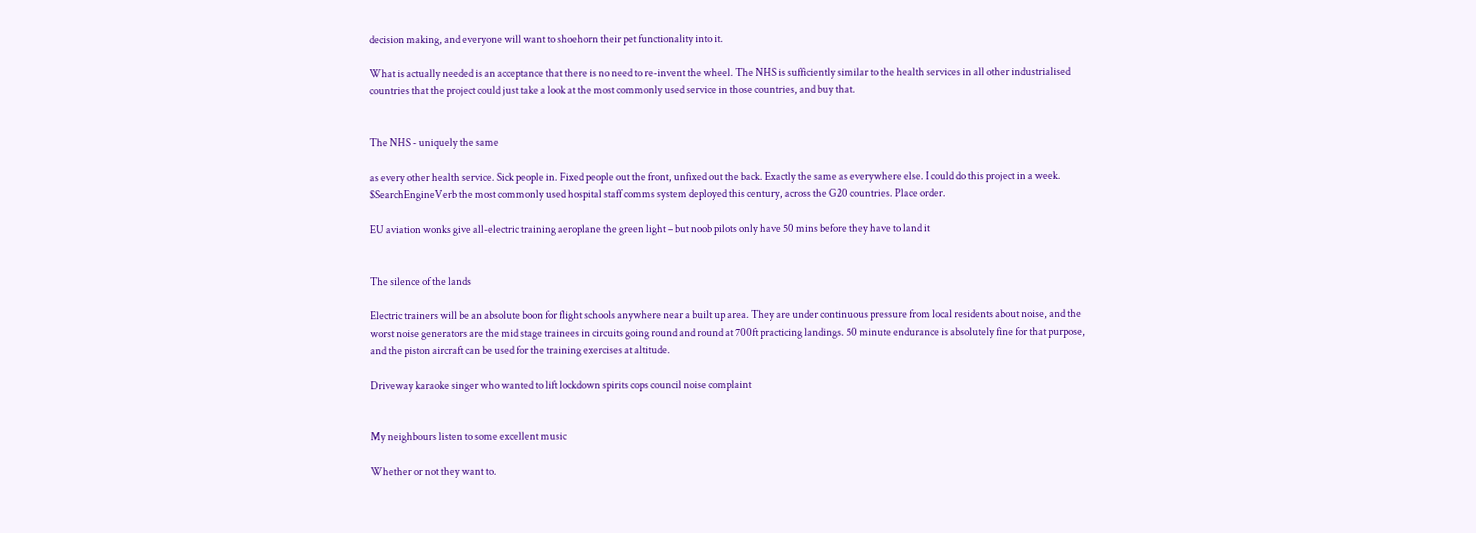decision making, and everyone will want to shoehorn their pet functionality into it.

What is actually needed is an acceptance that there is no need to re-invent the wheel. The NHS is sufficiently similar to the health services in all other industrialised countries that the project could just take a look at the most commonly used service in those countries, and buy that.


The NHS - uniquely the same

as every other health service. Sick people in. Fixed people out the front, unfixed out the back. Exactly the same as everywhere else. I could do this project in a week. $SearchEngineVerb the most commonly used hospital staff comms system deployed this century, across the G20 countries. Place order.

EU aviation wonks give all-electric training aeroplane the green light – but noob pilots only have 50 mins before they have to land it


The silence of the lands

Electric trainers will be an absolute boon for flight schools anywhere near a built up area. They are under continuous pressure from local residents about noise, and the worst noise generators are the mid stage trainees in circuits going round and round at 700ft practicing landings. 50 minute endurance is absolutely fine for that purpose, and the piston aircraft can be used for the training exercises at altitude.

Driveway karaoke singer who wanted to lift lockdown spirits cops council noise complaint


My neighbours listen to some excellent music

Whether or not they want to.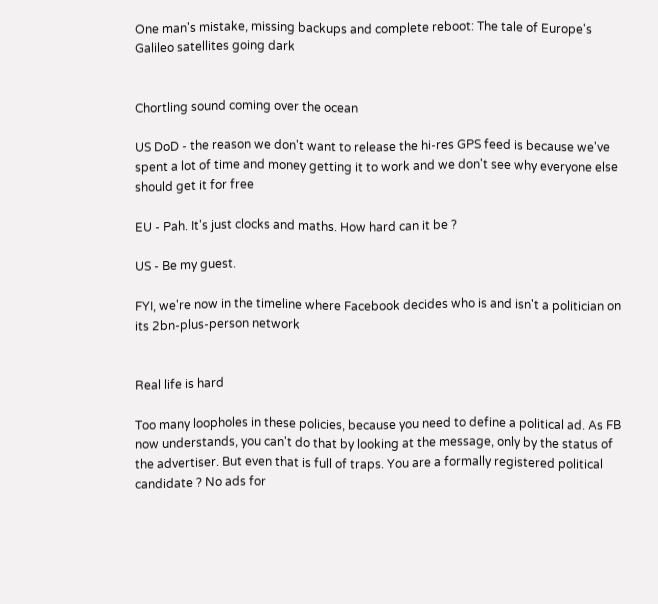One man's mistake, missing backups and complete reboot: The tale of Europe's Galileo satellites going dark


Chortling sound coming over the ocean

US DoD - the reason we don't want to release the hi-res GPS feed is because we've spent a lot of time and money getting it to work and we don't see why everyone else should get it for free

EU - Pah. It's just clocks and maths. How hard can it be ?

US - Be my guest.

FYI, we're now in the timeline where Facebook decides who is and isn't a politician on its 2bn-plus-person network


Real life is hard

Too many loopholes in these policies, because you need to define a political ad. As FB now understands, you can't do that by looking at the message, only by the status of the advertiser. But even that is full of traps. You are a formally registered political candidate ? No ads for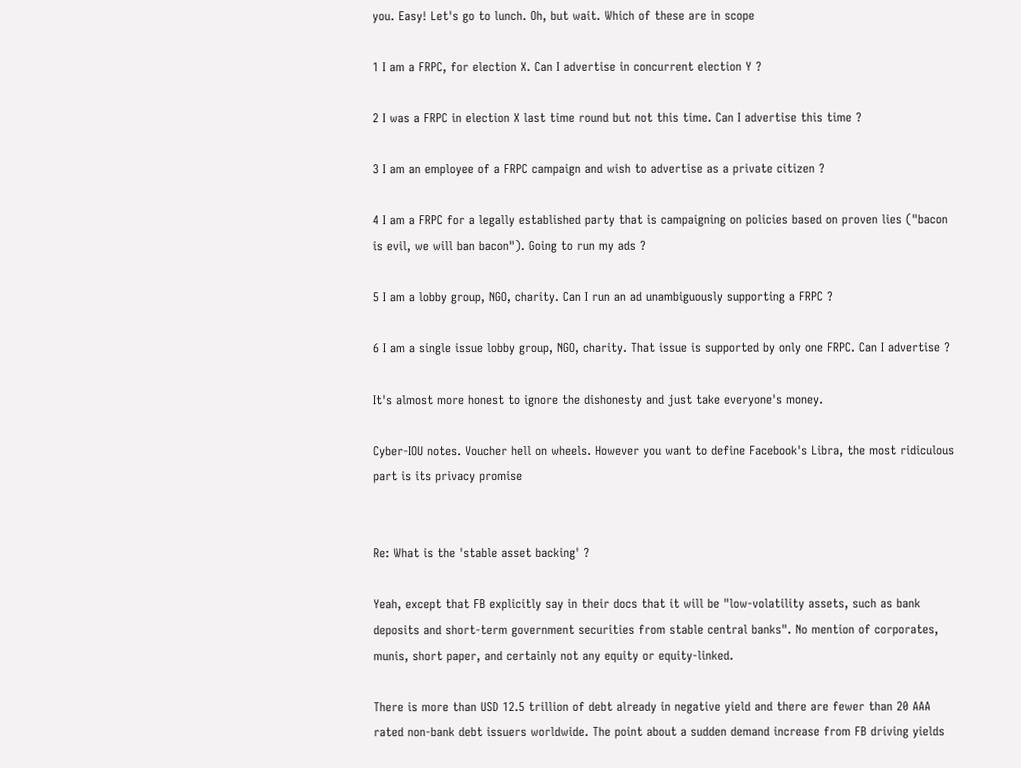you. Easy! Let's go to lunch. Oh, but wait. Which of these are in scope

1 I am a FRPC, for election X. Can I advertise in concurrent election Y ?

2 I was a FRPC in election X last time round but not this time. Can I advertise this time ?

3 I am an employee of a FRPC campaign and wish to advertise as a private citizen ?

4 I am a FRPC for a legally established party that is campaigning on policies based on proven lies ("bacon is evil, we will ban bacon"). Going to run my ads ?

5 I am a lobby group, NGO, charity. Can I run an ad unambiguously supporting a FRPC ?

6 I am a single issue lobby group, NGO, charity. That issue is supported by only one FRPC. Can I advertise ?

It's almost more honest to ignore the dishonesty and just take everyone's money.

Cyber-IOU notes. Voucher hell on wheels. However you want to define Facebook's Libra, the most ridiculous part is its privacy promise


Re: What is the 'stable asset backing' ?

Yeah, except that FB explicitly say in their docs that it will be "low-volatility assets, such as bank deposits and short-term government securities from stable central banks". No mention of corporates, munis, short paper, and certainly not any equity or equity-linked.

There is more than USD 12.5 trillion of debt already in negative yield and there are fewer than 20 AAA rated non-bank debt issuers worldwide. The point about a sudden demand increase from FB driving yields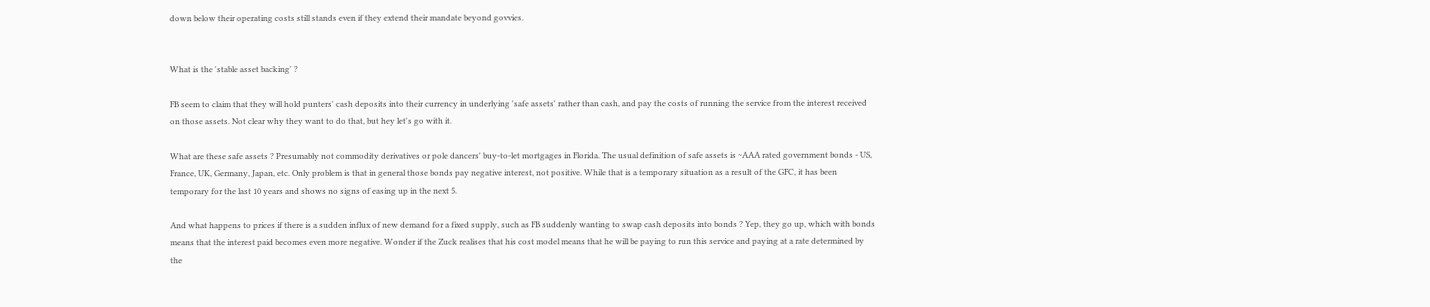down below their operating costs still stands even if they extend their mandate beyond govvies.


What is the 'stable asset backing' ?

FB seem to claim that they will hold punters' cash deposits into their currency in underlying 'safe assets' rather than cash, and pay the costs of running the service from the interest received on those assets. Not clear why they want to do that, but hey let's go with it.

What are these safe assets ? Presumably not commodity derivatives or pole dancers' buy-to-let mortgages in Florida. The usual definition of safe assets is ~AAA rated government bonds - US, France, UK, Germany, Japan, etc. Only problem is that in general those bonds pay negative interest, not positive. While that is a temporary situation as a result of the GFC, it has been temporary for the last 10 years and shows no signs of easing up in the next 5.

And what happens to prices if there is a sudden influx of new demand for a fixed supply, such as FB suddenly wanting to swap cash deposits into bonds ? Yep, they go up, which with bonds means that the interest paid becomes even more negative. Wonder if the Zuck realises that his cost model means that he will be paying to run this service and paying at a rate determined by the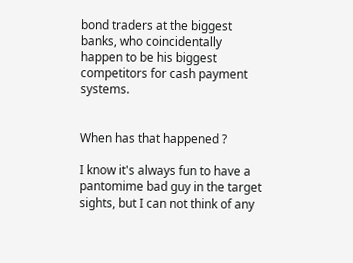bond traders at the biggest banks, who coincidentally happen to be his biggest competitors for cash payment systems.


When has that happened ?

I know it's always fun to have a pantomime bad guy in the target sights, but I can not think of any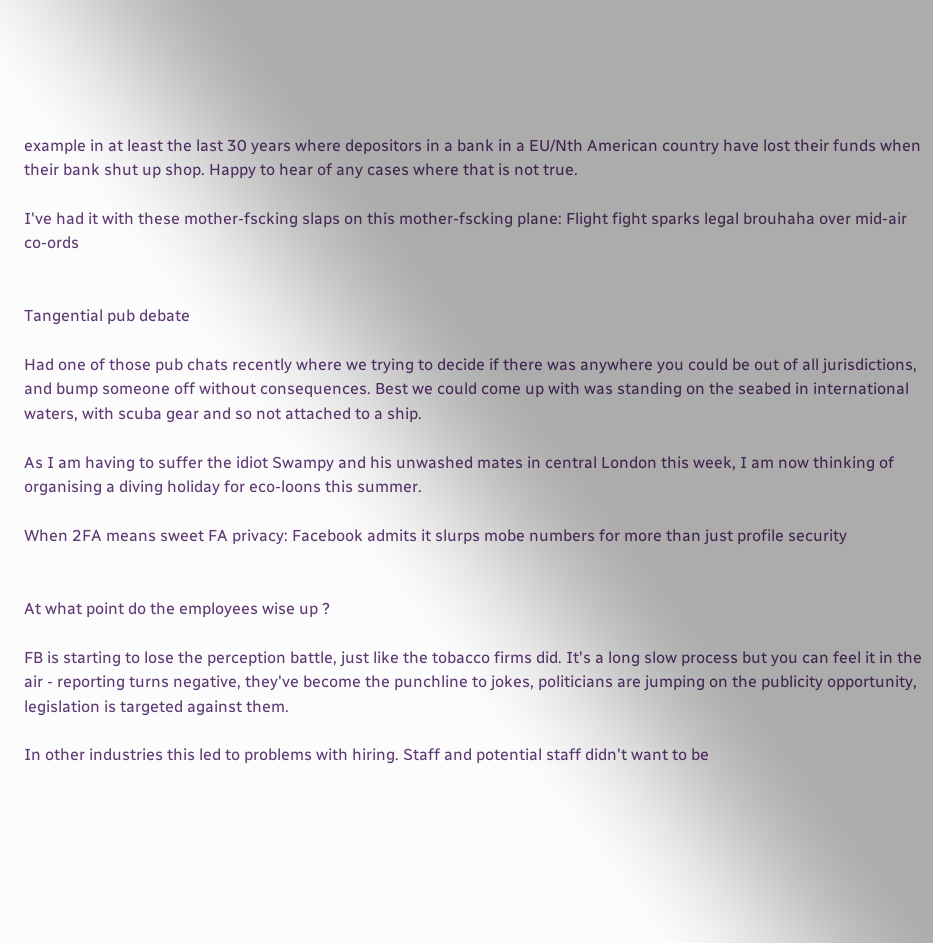example in at least the last 30 years where depositors in a bank in a EU/Nth American country have lost their funds when their bank shut up shop. Happy to hear of any cases where that is not true.

I've had it with these mother-fscking slaps on this mother-fscking plane: Flight fight sparks legal brouhaha over mid-air co-ords


Tangential pub debate

Had one of those pub chats recently where we trying to decide if there was anywhere you could be out of all jurisdictions, and bump someone off without consequences. Best we could come up with was standing on the seabed in international waters, with scuba gear and so not attached to a ship.

As I am having to suffer the idiot Swampy and his unwashed mates in central London this week, I am now thinking of organising a diving holiday for eco-loons this summer.

When 2FA means sweet FA privacy: Facebook admits it slurps mobe numbers for more than just profile security


At what point do the employees wise up ?

FB is starting to lose the perception battle, just like the tobacco firms did. It's a long slow process but you can feel it in the air - reporting turns negative, they've become the punchline to jokes, politicians are jumping on the publicity opportunity, legislation is targeted against them.

In other industries this led to problems with hiring. Staff and potential staff didn't want to be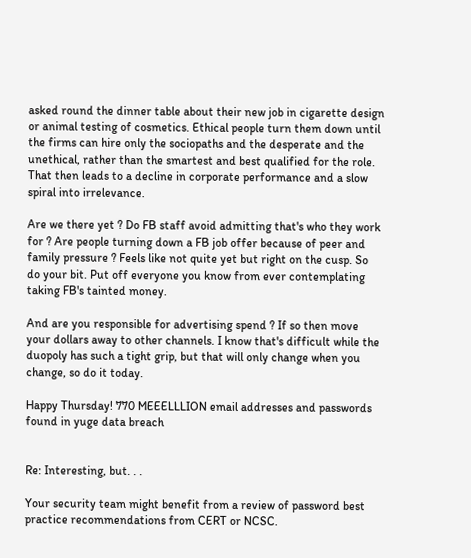asked round the dinner table about their new job in cigarette design or animal testing of cosmetics. Ethical people turn them down until the firms can hire only the sociopaths and the desperate and the unethical, rather than the smartest and best qualified for the role. That then leads to a decline in corporate performance and a slow spiral into irrelevance.

Are we there yet ? Do FB staff avoid admitting that's who they work for ? Are people turning down a FB job offer because of peer and family pressure ? Feels like not quite yet but right on the cusp. So do your bit. Put off everyone you know from ever contemplating taking FB's tainted money.

And are you responsible for advertising spend ? If so then move your dollars away to other channels. I know that's difficult while the duopoly has such a tight grip, but that will only change when you change, so do it today.

Happy Thursday! 770 MEEELLLION email addresses and passwords found in yuge data breach


Re: Interesting, but. . .

Your security team might benefit from a review of password best practice recommendations from CERT or NCSC.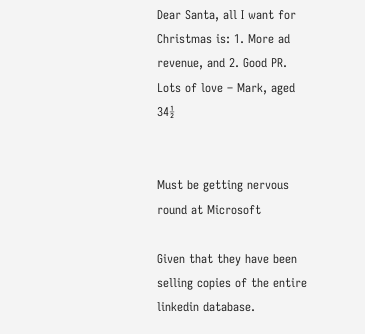Dear Santa, all I want for Christmas is: 1. More ad revenue, and 2. Good PR. Lots of love – Mark, aged 34½


Must be getting nervous round at Microsoft

Given that they have been selling copies of the entire linkedin database.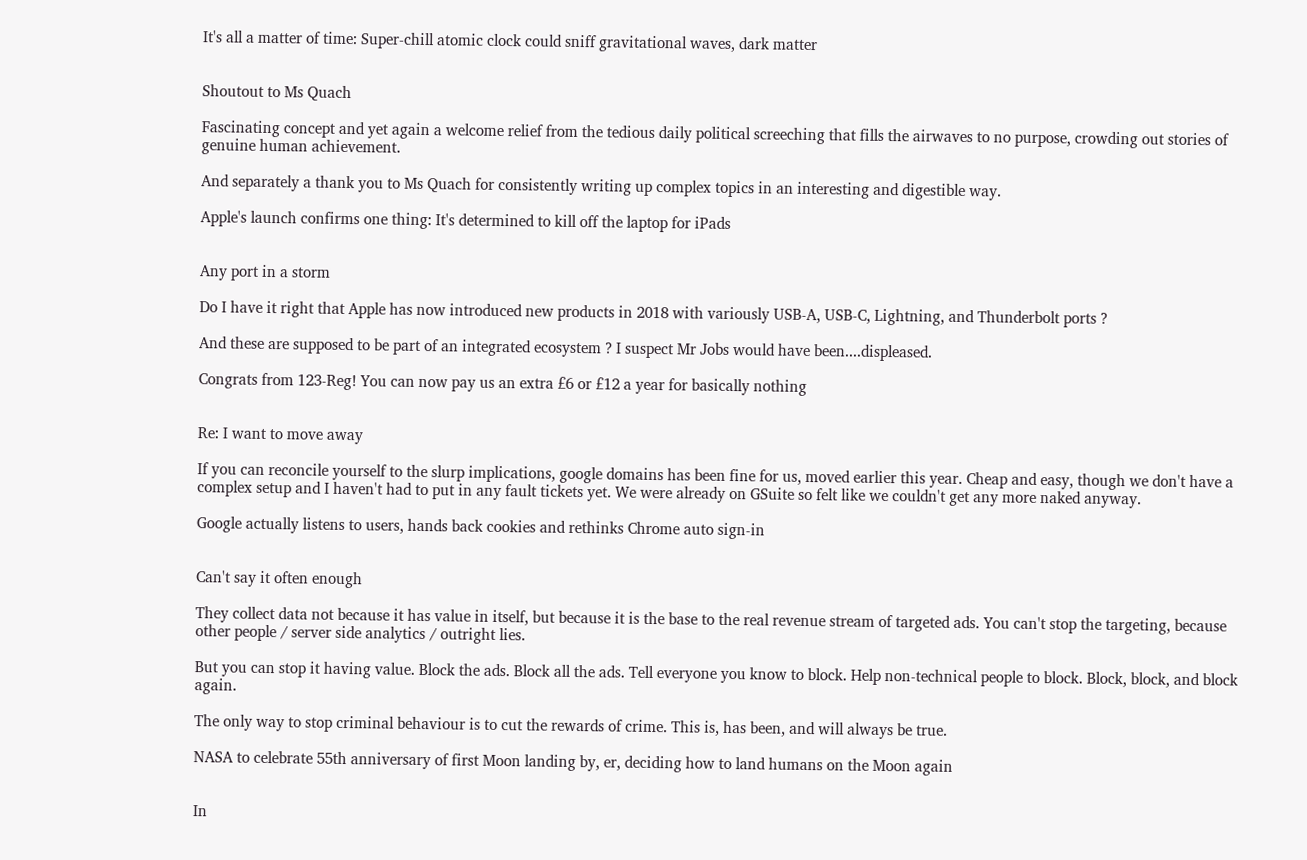It's all a matter of time: Super-chill atomic clock could sniff gravitational waves, dark matter


Shoutout to Ms Quach

Fascinating concept and yet again a welcome relief from the tedious daily political screeching that fills the airwaves to no purpose, crowding out stories of genuine human achievement.

And separately a thank you to Ms Quach for consistently writing up complex topics in an interesting and digestible way.

Apple's launch confirms one thing: It's determined to kill off the laptop for iPads


Any port in a storm

Do I have it right that Apple has now introduced new products in 2018 with variously USB-A, USB-C, Lightning, and Thunderbolt ports ?

And these are supposed to be part of an integrated ecosystem ? I suspect Mr Jobs would have been....displeased.

Congrats from 123-Reg! You can now pay us an extra £6 or £12 a year for basically nothing


Re: I want to move away

If you can reconcile yourself to the slurp implications, google domains has been fine for us, moved earlier this year. Cheap and easy, though we don't have a complex setup and I haven't had to put in any fault tickets yet. We were already on GSuite so felt like we couldn't get any more naked anyway.

Google actually listens to users, hands back cookies and rethinks Chrome auto sign-in


Can't say it often enough

They collect data not because it has value in itself, but because it is the base to the real revenue stream of targeted ads. You can't stop the targeting, because other people / server side analytics / outright lies.

But you can stop it having value. Block the ads. Block all the ads. Tell everyone you know to block. Help non-technical people to block. Block, block, and block again.

The only way to stop criminal behaviour is to cut the rewards of crime. This is, has been, and will always be true.

NASA to celebrate 55th anniversary of first Moon landing by, er, deciding how to land humans on the Moon again


In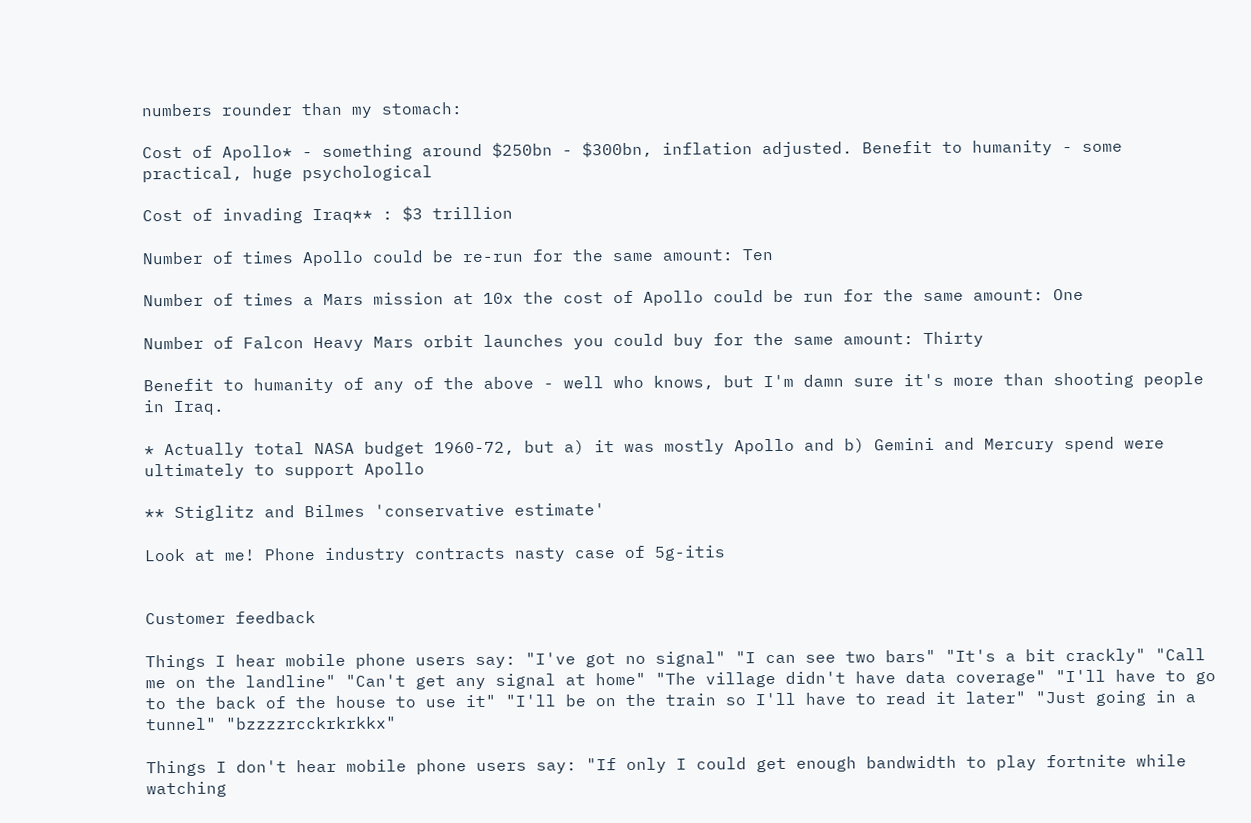numbers rounder than my stomach:

Cost of Apollo* - something around $250bn - $300bn, inflation adjusted. Benefit to humanity - some practical, huge psychological

Cost of invading Iraq** : $3 trillion

Number of times Apollo could be re-run for the same amount: Ten

Number of times a Mars mission at 10x the cost of Apollo could be run for the same amount: One

Number of Falcon Heavy Mars orbit launches you could buy for the same amount: Thirty

Benefit to humanity of any of the above - well who knows, but I'm damn sure it's more than shooting people in Iraq.

* Actually total NASA budget 1960-72, but a) it was mostly Apollo and b) Gemini and Mercury spend were ultimately to support Apollo

** Stiglitz and Bilmes 'conservative estimate'

Look at me! Phone industry contracts nasty case of 5g-itis


Customer feedback

Things I hear mobile phone users say: "I've got no signal" "I can see two bars" "It's a bit crackly" "Call me on the landline" "Can't get any signal at home" "The village didn't have data coverage" "I'll have to go to the back of the house to use it" "I'll be on the train so I'll have to read it later" "Just going in a tunnel" "bzzzzrcckrkrkkx"

Things I don't hear mobile phone users say: "If only I could get enough bandwidth to play fortnite while watching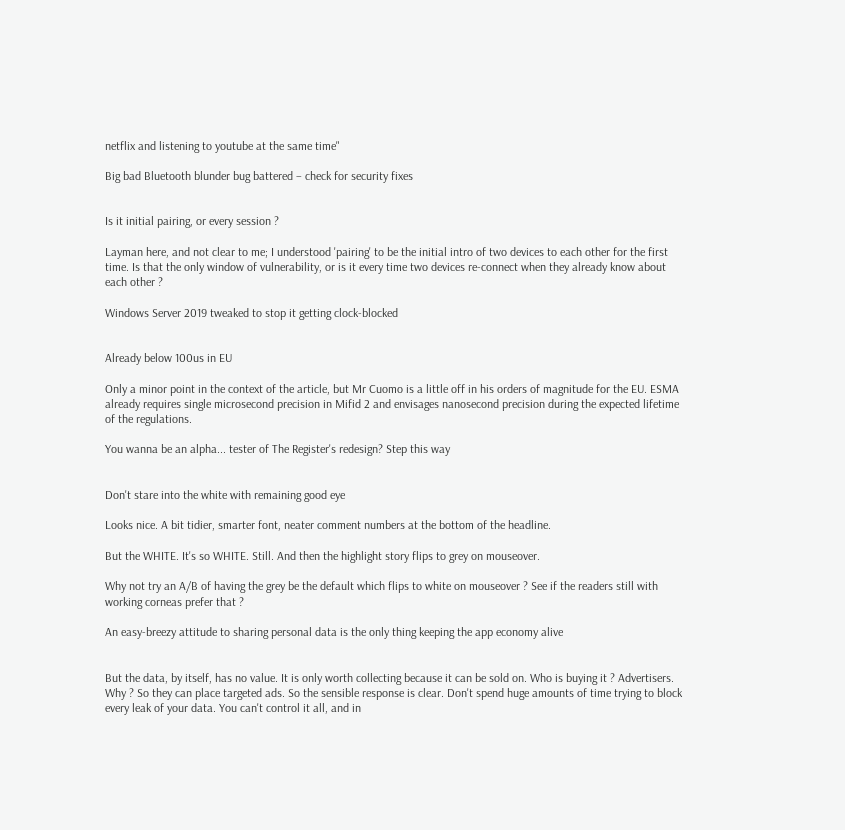netflix and listening to youtube at the same time"

Big bad Bluetooth blunder bug battered – check for security fixes


Is it initial pairing, or every session ?

Layman here, and not clear to me; I understood 'pairing' to be the initial intro of two devices to each other for the first time. Is that the only window of vulnerability, or is it every time two devices re-connect when they already know about each other ?

Windows Server 2019 tweaked to stop it getting clock-blocked


Already below 100us in EU

Only a minor point in the context of the article, but Mr Cuomo is a little off in his orders of magnitude for the EU. ESMA already requires single microsecond precision in Mifid 2 and envisages nanosecond precision during the expected lifetime of the regulations.

You wanna be an alpha... tester of The Register's redesign? Step this way


Don't stare into the white with remaining good eye

Looks nice. A bit tidier, smarter font, neater comment numbers at the bottom of the headline.

But the WHITE. It's so WHITE. Still. And then the highlight story flips to grey on mouseover.

Why not try an A/B of having the grey be the default which flips to white on mouseover ? See if the readers still with working corneas prefer that ?

An easy-breezy attitude to sharing personal data is the only thing keeping the app economy alive


But the data, by itself, has no value. It is only worth collecting because it can be sold on. Who is buying it ? Advertisers. Why ? So they can place targeted ads. So the sensible response is clear. Don't spend huge amounts of time trying to block every leak of your data. You can't control it all, and in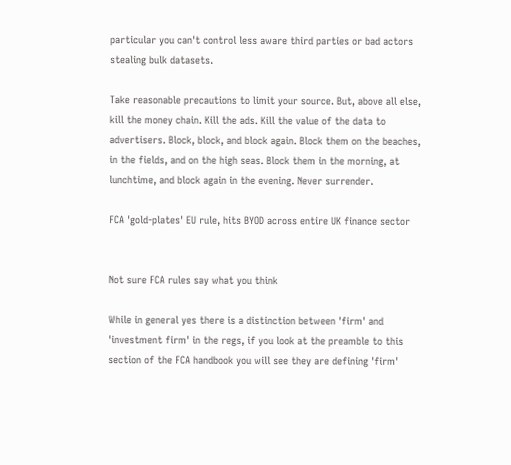particular you can't control less aware third parties or bad actors stealing bulk datasets.

Take reasonable precautions to limit your source. But, above all else, kill the money chain. Kill the ads. Kill the value of the data to advertisers. Block, block, and block again. Block them on the beaches, in the fields, and on the high seas. Block them in the morning, at lunchtime, and block again in the evening. Never surrender.

FCA 'gold-plates' EU rule, hits BYOD across entire UK finance sector


Not sure FCA rules say what you think

While in general yes there is a distinction between 'firm' and 'investment firm' in the regs, if you look at the preamble to this section of the FCA handbook you will see they are defining 'firm'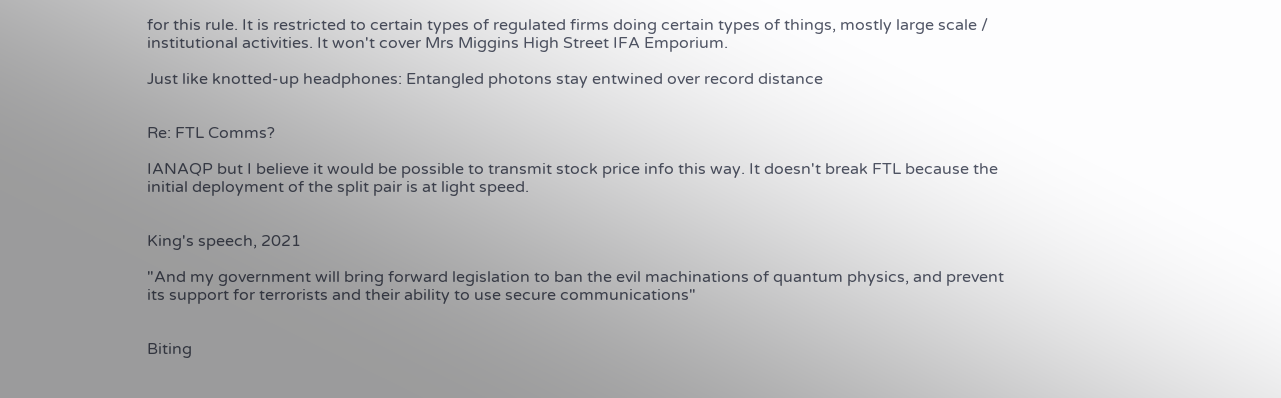for this rule. It is restricted to certain types of regulated firms doing certain types of things, mostly large scale / institutional activities. It won't cover Mrs Miggins High Street IFA Emporium.

Just like knotted-up headphones: Entangled photons stay entwined over record distance


Re: FTL Comms?

IANAQP but I believe it would be possible to transmit stock price info this way. It doesn't break FTL because the initial deployment of the split pair is at light speed.


King's speech, 2021

"And my government will bring forward legislation to ban the evil machinations of quantum physics, and prevent its support for terrorists and their ability to use secure communications"


Biting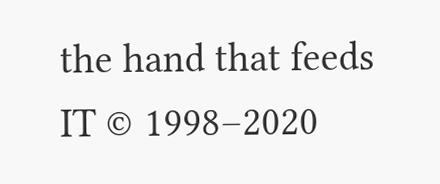the hand that feeds IT © 1998–2020